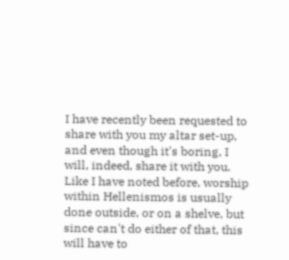I have recently been requested to share with you my altar set-up, and even though it's boring, I will, indeed, share it with you. Like I have noted before, worship within Hellenismos is usually done outside, or on a shelve, but since can't do either of that, this will have to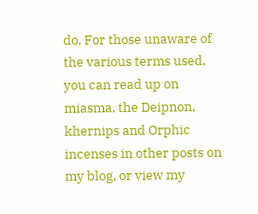do. For those unaware of the various terms used, you can read up on miasma, the Deipnon, khernips and Orphic incenses in other posts on my blog, or view my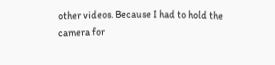other videos. Because I had to hold the camera for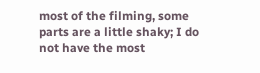most of the filming, some parts are a little shaky; I do not have the most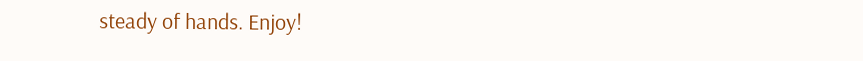steady of hands. Enjoy!